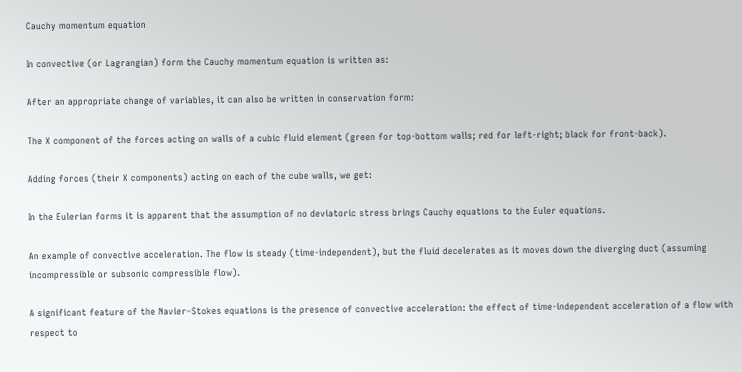Cauchy momentum equation

In convective (or Lagrangian) form the Cauchy momentum equation is written as:

After an appropriate change of variables, it can also be written in conservation form:

The X component of the forces acting on walls of a cubic fluid element (green for top-bottom walls; red for left-right; black for front-back).

Adding forces (their X components) acting on each of the cube walls, we get:

In the Eulerian forms it is apparent that the assumption of no deviatoric stress brings Cauchy equations to the Euler equations.

An example of convective acceleration. The flow is steady (time-independent), but the fluid decelerates as it moves down the diverging duct (assuming incompressible or subsonic compressible flow).

A significant feature of the Navier–Stokes equations is the presence of convective acceleration: the effect of time-independent acceleration of a flow with respect to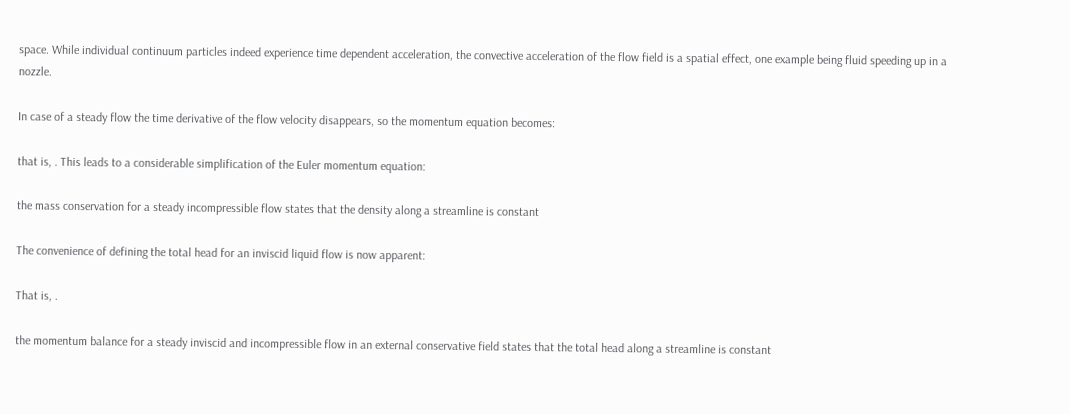space. While individual continuum particles indeed experience time dependent acceleration, the convective acceleration of the flow field is a spatial effect, one example being fluid speeding up in a nozzle.

In case of a steady flow the time derivative of the flow velocity disappears, so the momentum equation becomes:

that is, . This leads to a considerable simplification of the Euler momentum equation:

the mass conservation for a steady incompressible flow states that the density along a streamline is constant

The convenience of defining the total head for an inviscid liquid flow is now apparent:

That is, .

the momentum balance for a steady inviscid and incompressible flow in an external conservative field states that the total head along a streamline is constant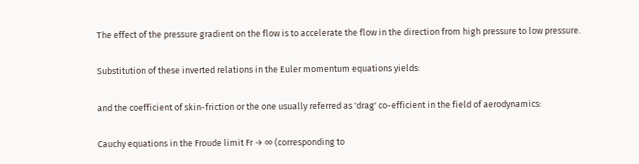The effect of the pressure gradient on the flow is to accelerate the flow in the direction from high pressure to low pressure.

Substitution of these inverted relations in the Euler momentum equations yields:

and the coefficient of skin-friction or the one usually referred as 'drag' co-efficient in the field of aerodynamics:

Cauchy equations in the Froude limit Fr → ∞ (corresponding to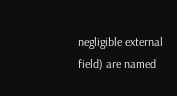negligible external field) are named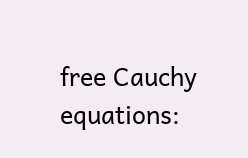free Cauchy equations: